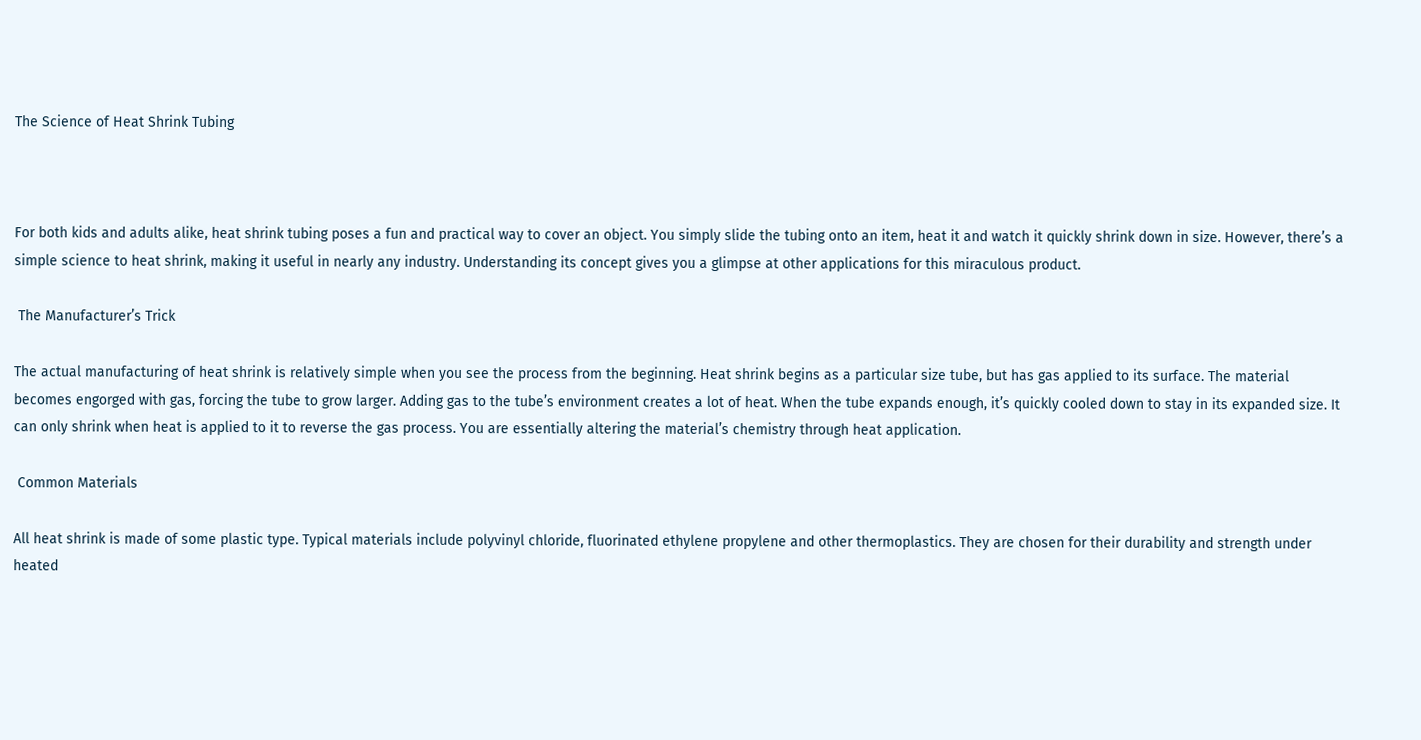The Science of Heat Shrink Tubing



For both kids and adults alike, heat shrink tubing poses a fun and practical way to cover an object. You simply slide the tubing onto an item, heat it and watch it quickly shrink down in size. However, there’s a simple science to heat shrink, making it useful in nearly any industry. Understanding its concept gives you a glimpse at other applications for this miraculous product.

 The Manufacturer’s Trick

The actual manufacturing of heat shrink is relatively simple when you see the process from the beginning. Heat shrink begins as a particular size tube, but has gas applied to its surface. The material becomes engorged with gas, forcing the tube to grow larger. Adding gas to the tube’s environment creates a lot of heat. When the tube expands enough, it’s quickly cooled down to stay in its expanded size. It can only shrink when heat is applied to it to reverse the gas process. You are essentially altering the material’s chemistry through heat application.

 Common Materials

All heat shrink is made of some plastic type. Typical materials include polyvinyl chloride, fluorinated ethylene propylene and other thermoplastics. They are chosen for their durability and strength under heated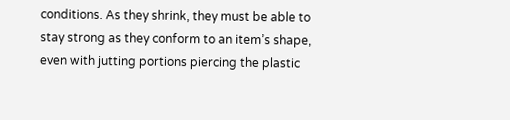conditions. As they shrink, they must be able to stay strong as they conform to an item’s shape, even with jutting portions piercing the plastic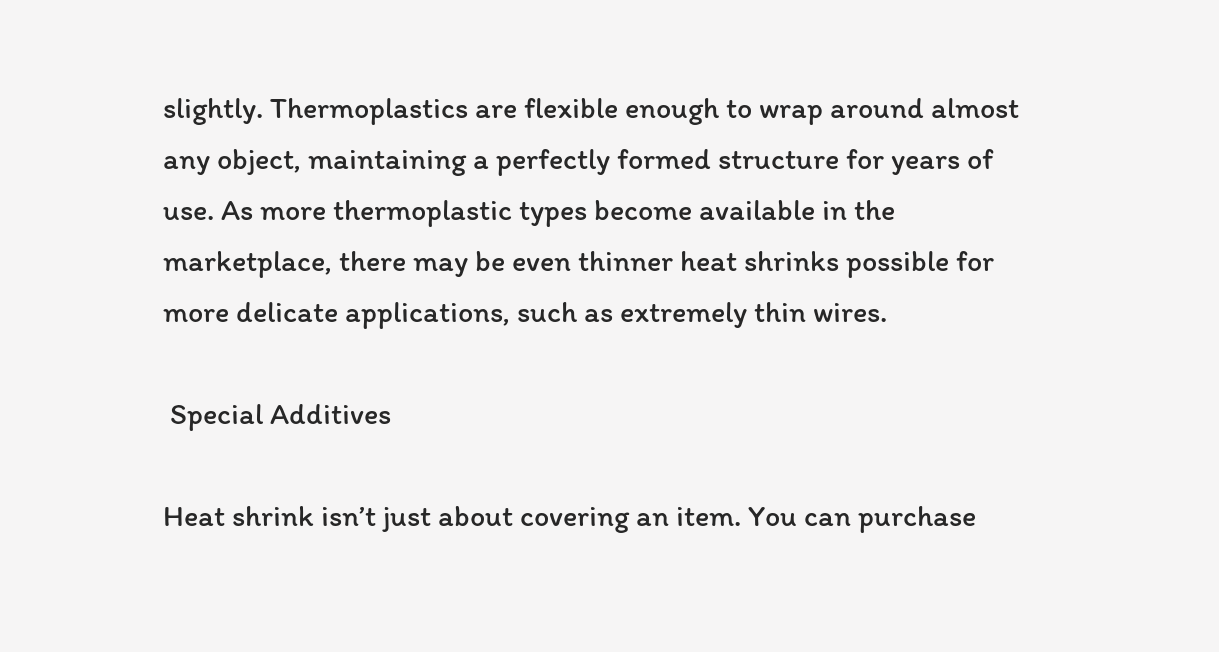slightly. Thermoplastics are flexible enough to wrap around almost any object, maintaining a perfectly formed structure for years of use. As more thermoplastic types become available in the marketplace, there may be even thinner heat shrinks possible for more delicate applications, such as extremely thin wires.

 Special Additives

Heat shrink isn’t just about covering an item. You can purchase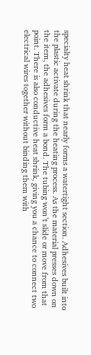specialty heat shrink that nearly forms a watertight section. Adhesives built into the plastic activate during the heating process. As the material presses down on the item, the adhesives form a bond. The tubing won’t slide or move from that point. There is also conductive heat shrink, giving you a chance to connect two electrical wires together without binding them with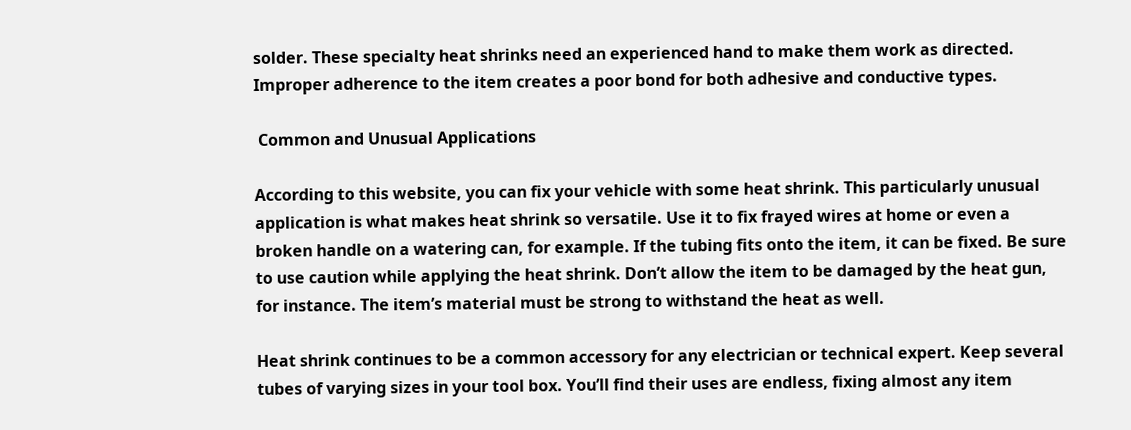solder. These specialty heat shrinks need an experienced hand to make them work as directed. Improper adherence to the item creates a poor bond for both adhesive and conductive types.

 Common and Unusual Applications

According to this website, you can fix your vehicle with some heat shrink. This particularly unusual application is what makes heat shrink so versatile. Use it to fix frayed wires at home or even a broken handle on a watering can, for example. If the tubing fits onto the item, it can be fixed. Be sure to use caution while applying the heat shrink. Don’t allow the item to be damaged by the heat gun, for instance. The item’s material must be strong to withstand the heat as well.

Heat shrink continues to be a common accessory for any electrician or technical expert. Keep several tubes of varying sizes in your tool box. You’ll find their uses are endless, fixing almost any item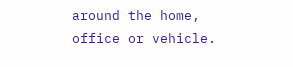around the home, office or vehicle.